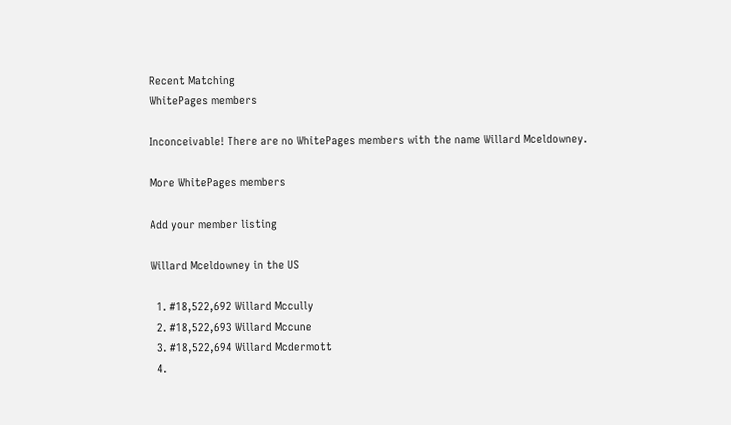Recent Matching
WhitePages members

Inconceivable! There are no WhitePages members with the name Willard Mceldowney.

More WhitePages members

Add your member listing

Willard Mceldowney in the US

  1. #18,522,692 Willard Mccully
  2. #18,522,693 Willard Mccune
  3. #18,522,694 Willard Mcdermott
  4.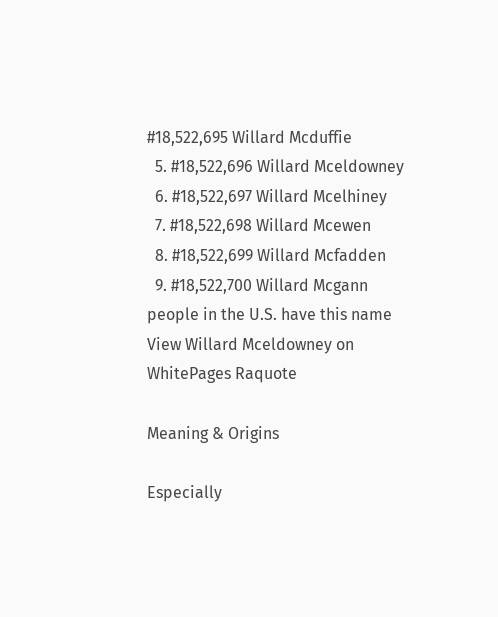#18,522,695 Willard Mcduffie
  5. #18,522,696 Willard Mceldowney
  6. #18,522,697 Willard Mcelhiney
  7. #18,522,698 Willard Mcewen
  8. #18,522,699 Willard Mcfadden
  9. #18,522,700 Willard Mcgann
people in the U.S. have this name View Willard Mceldowney on WhitePages Raquote

Meaning & Origins

Especially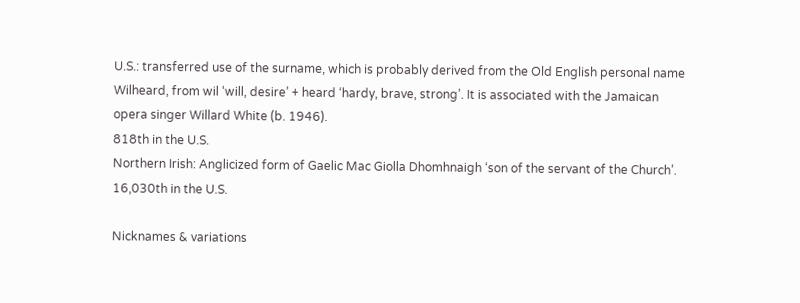U.S.: transferred use of the surname, which is probably derived from the Old English personal name Wilheard, from wil ‘will, desire’ + heard ‘hardy, brave, strong’. It is associated with the Jamaican opera singer Willard White (b. 1946).
818th in the U.S.
Northern Irish: Anglicized form of Gaelic Mac Giolla Dhomhnaigh ‘son of the servant of the Church’.
16,030th in the U.S.

Nicknames & variations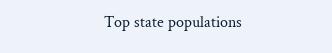Top state populations